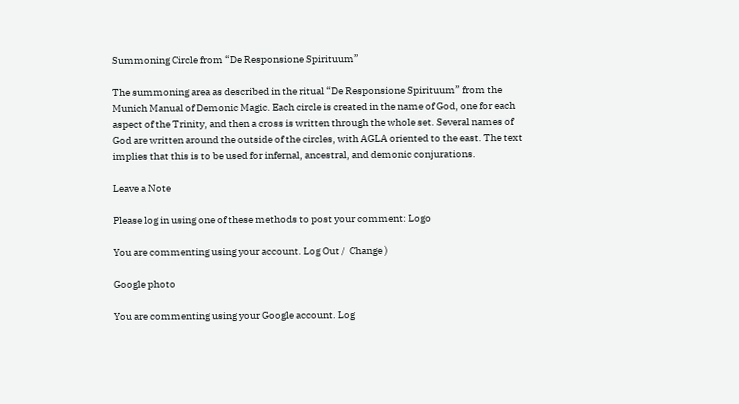Summoning Circle from “De Responsione Spirituum”

The summoning area as described in the ritual “De Responsione Spirituum” from the Munich Manual of Demonic Magic. Each circle is created in the name of God, one for each aspect of the Trinity, and then a cross is written through the whole set. Several names of God are written around the outside of the circles, with AGLA oriented to the east. The text implies that this is to be used for infernal, ancestral, and demonic conjurations.

Leave a Note

Please log in using one of these methods to post your comment: Logo

You are commenting using your account. Log Out /  Change )

Google photo

You are commenting using your Google account. Log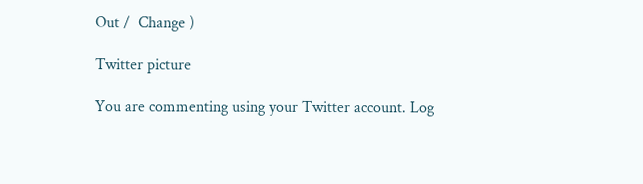Out /  Change )

Twitter picture

You are commenting using your Twitter account. Log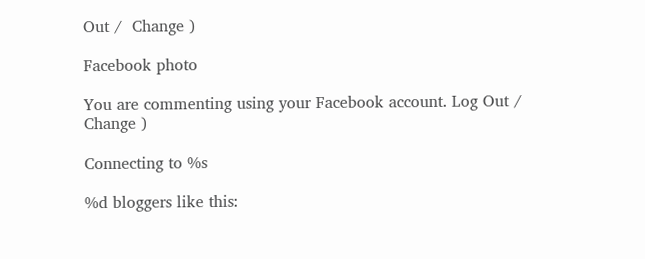Out /  Change )

Facebook photo

You are commenting using your Facebook account. Log Out /  Change )

Connecting to %s

%d bloggers like this: